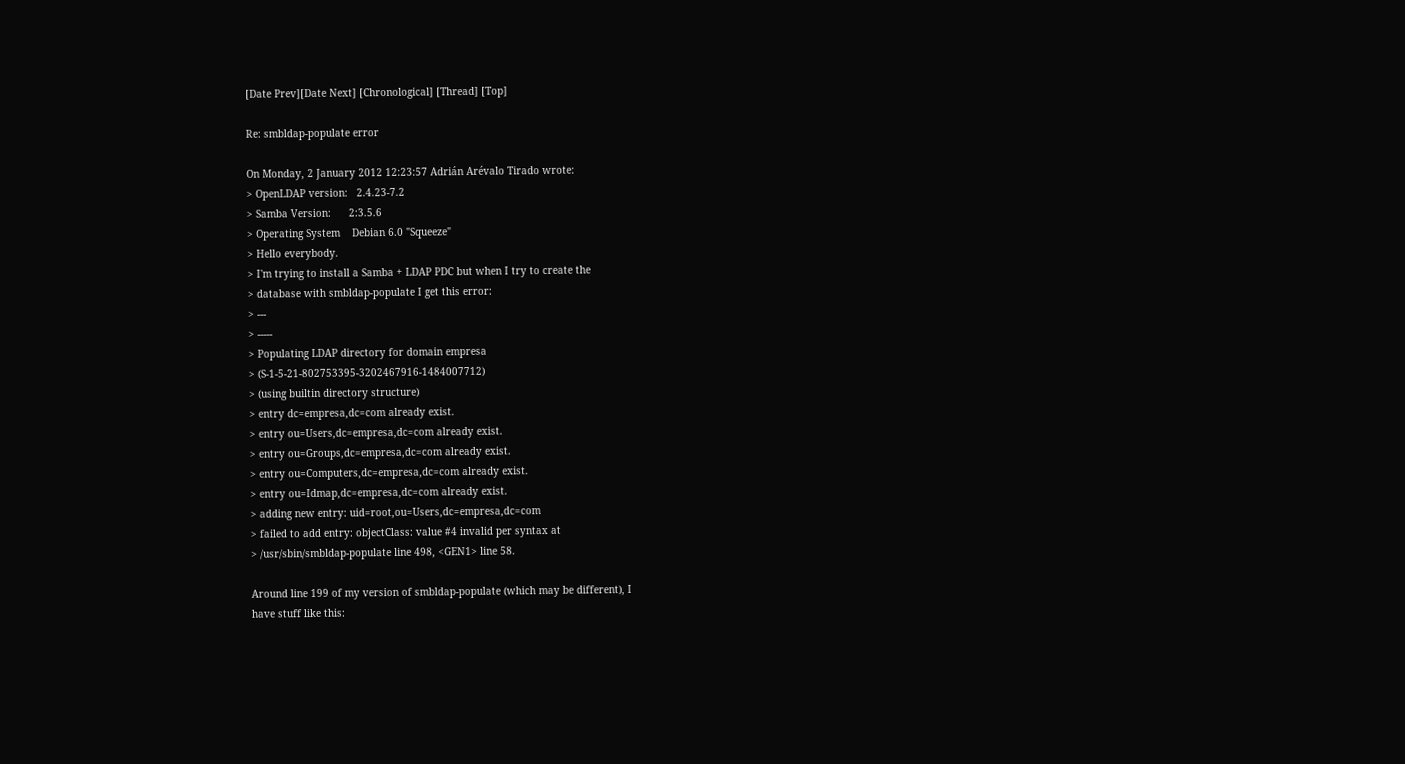[Date Prev][Date Next] [Chronological] [Thread] [Top]

Re: smbldap-populate error

On Monday, 2 January 2012 12:23:57 Adrián Arévalo Tirado wrote:
> OpenLDAP version:   2.4.23-7.2
> Samba Version:      2:3.5.6
> Operating System    Debian 6.0 "Squeeze"
> Hello everybody.
> I'm trying to install a Samba + LDAP PDC but when I try to create the
> database with smbldap-populate I get this error:
> ---
> -----
> Populating LDAP directory for domain empresa
> (S-1-5-21-802753395-3202467916-1484007712)
> (using builtin directory structure)
> entry dc=empresa,dc=com already exist.
> entry ou=Users,dc=empresa,dc=com already exist.
> entry ou=Groups,dc=empresa,dc=com already exist.
> entry ou=Computers,dc=empresa,dc=com already exist.
> entry ou=Idmap,dc=empresa,dc=com already exist.
> adding new entry: uid=root,ou=Users,dc=empresa,dc=com
> failed to add entry: objectClass: value #4 invalid per syntax at
> /usr/sbin/smbldap-populate line 498, <GEN1> line 58.

Around line 199 of my version of smbldap-populate (which may be different), I
have stuff like this: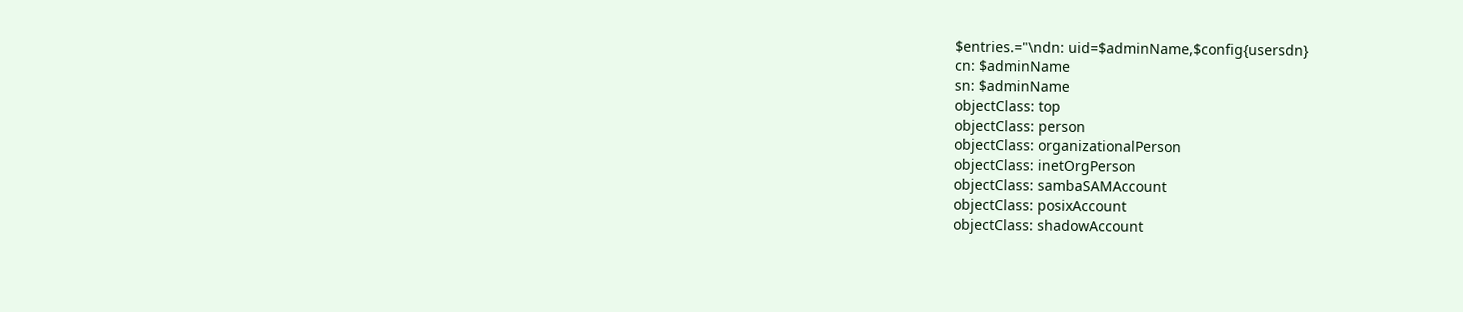$entries.="\ndn: uid=$adminName,$config{usersdn}
cn: $adminName
sn: $adminName
objectClass: top
objectClass: person
objectClass: organizationalPerson
objectClass: inetOrgPerson
objectClass: sambaSAMAccount
objectClass: posixAccount
objectClass: shadowAccount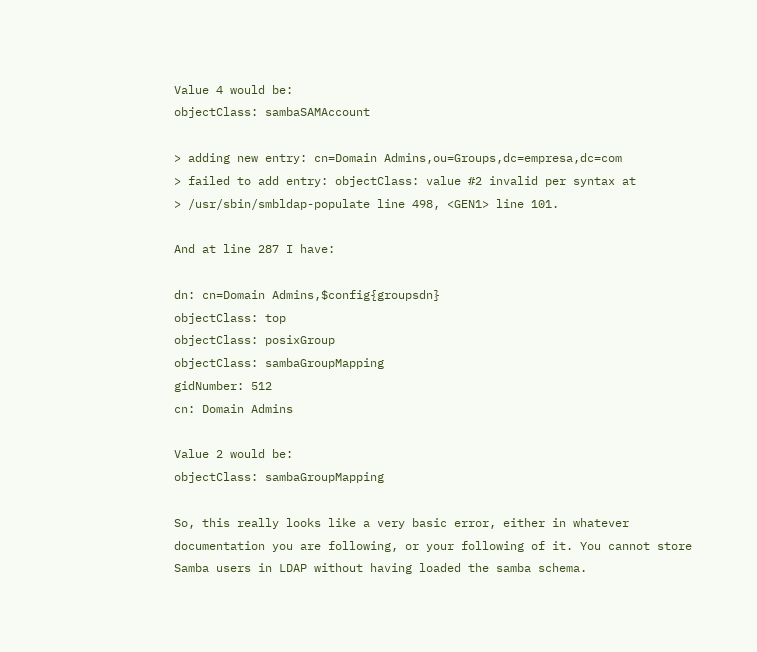Value 4 would be:
objectClass: sambaSAMAccount

> adding new entry: cn=Domain Admins,ou=Groups,dc=empresa,dc=com
> failed to add entry: objectClass: value #2 invalid per syntax at
> /usr/sbin/smbldap-populate line 498, <GEN1> line 101.

And at line 287 I have:

dn: cn=Domain Admins,$config{groupsdn}
objectClass: top
objectClass: posixGroup
objectClass: sambaGroupMapping
gidNumber: 512
cn: Domain Admins

Value 2 would be:
objectClass: sambaGroupMapping

So, this really looks like a very basic error, either in whatever
documentation you are following, or your following of it. You cannot store
Samba users in LDAP without having loaded the samba schema.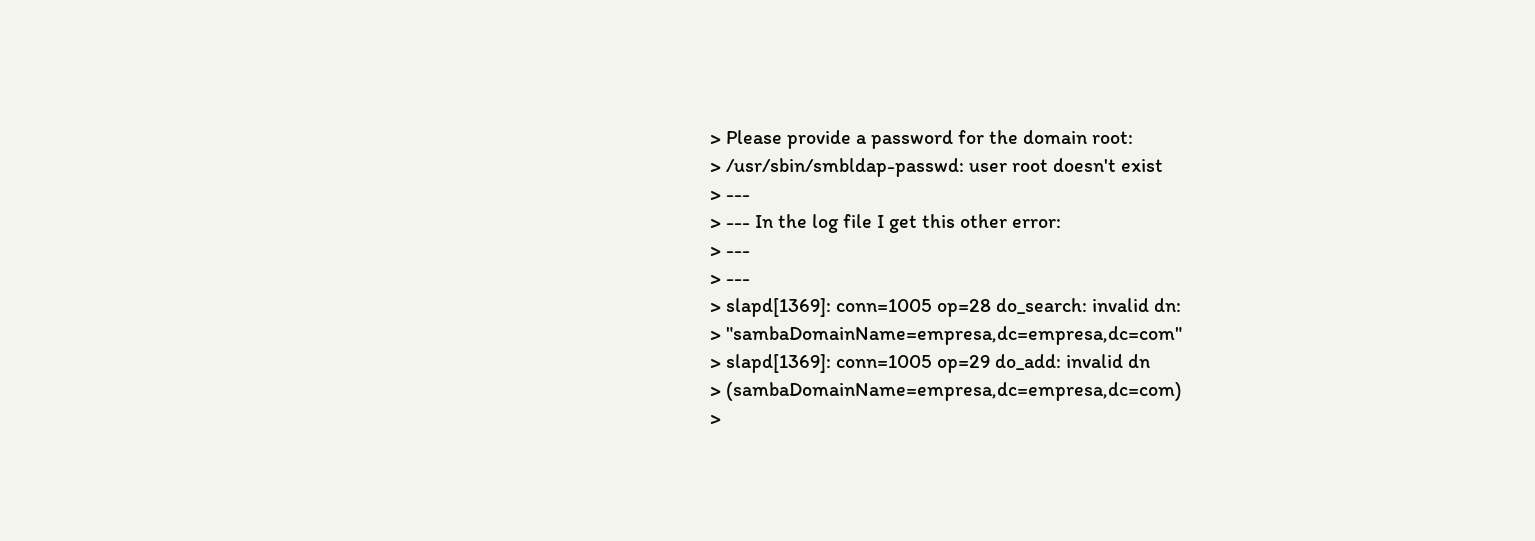> Please provide a password for the domain root:
> /usr/sbin/smbldap-passwd: user root doesn't exist
> ---
> --- In the log file I get this other error:
> ---
> ---
> slapd[1369]: conn=1005 op=28 do_search: invalid dn:
> "sambaDomainName=empresa,dc=empresa,dc=com"
> slapd[1369]: conn=1005 op=29 do_add: invalid dn
> (sambaDomainName=empresa,dc=empresa,dc=com)
>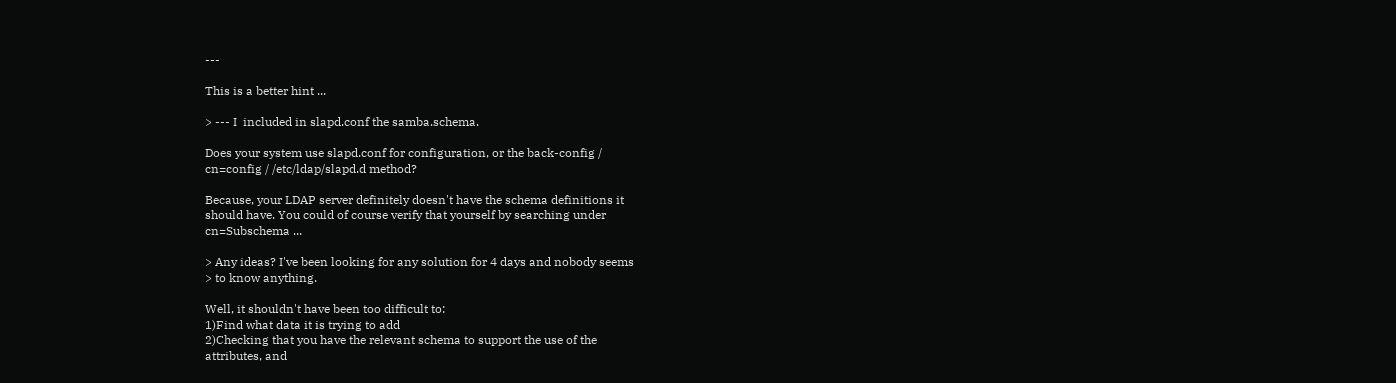---

This is a better hint ...

> --- I  included in slapd.conf the samba.schema.

Does your system use slapd.conf for configuration, or the back-config /
cn=config / /etc/ldap/slapd.d method?

Because, your LDAP server definitely doesn't have the schema definitions it
should have. You could of course verify that yourself by searching under
cn=Subschema ...

> Any ideas? I've been looking for any solution for 4 days and nobody seems
> to know anything.

Well, it shouldn't have been too difficult to:
1)Find what data it is trying to add
2)Checking that you have the relevant schema to support the use of the
attributes, and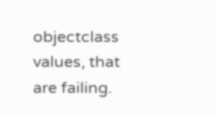objectclass values, that are failing.